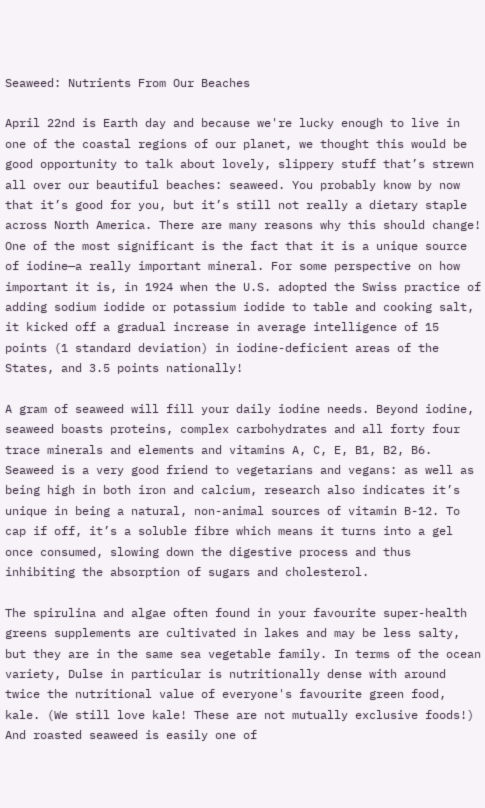Seaweed: Nutrients From Our Beaches

April 22nd is Earth day and because we're lucky enough to live in one of the coastal regions of our planet, we thought this would be good opportunity to talk about lovely, slippery stuff that’s strewn all over our beautiful beaches: seaweed. You probably know by now that it’s good for you, but it’s still not really a dietary staple across North America. There are many reasons why this should change! One of the most significant is the fact that it is a unique source of iodine—a really important mineral. For some perspective on how important it is, in 1924 when the U.S. adopted the Swiss practice of adding sodium iodide or potassium iodide to table and cooking salt, it kicked off a gradual increase in average intelligence of 15 points (1 standard deviation) in iodine-deficient areas of the States, and 3.5 points nationally!

A gram of seaweed will fill your daily iodine needs. Beyond iodine, seaweed boasts proteins, complex carbohydrates and all forty four trace minerals and elements and vitamins A, C, E, B1, B2, B6. Seaweed is a very good friend to vegetarians and vegans: as well as being high in both iron and calcium, research also indicates it’s unique in being a natural, non-animal sources of vitamin B-12. To cap if off, it’s a soluble fibre which means it turns into a gel once consumed, slowing down the digestive process and thus inhibiting the absorption of sugars and cholesterol.

The spirulina and algae often found in your favourite super-health greens supplements are cultivated in lakes and may be less salty, but they are in the same sea vegetable family. In terms of the ocean variety, Dulse in particular is nutritionally dense with around twice the nutritional value of everyone's favourite green food, kale. (We still love kale! These are not mutually exclusive foods!) And roasted seaweed is easily one of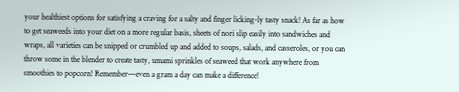your healthiest options for satisfying a craving for a salty and finger licking-ly tasty snack! As far as how to get seaweeds into your diet on a more regular basis, sheets of nori slip easily into sandwiches and wraps, all varieties can be snipped or crumbled up and added to soups, salads, and casseroles, or you can throw some in the blender to create tasty, umami sprinkles of seaweed that work anywhere from smoothies to popcorn! Remember—even a gram a day can make a difference!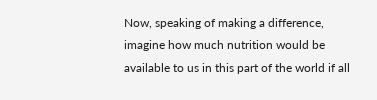Now, speaking of making a difference, imagine how much nutrition would be available to us in this part of the world if all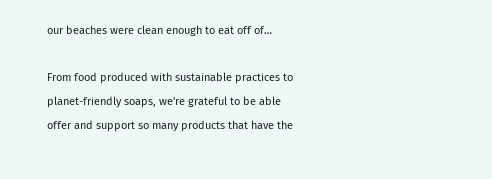our beaches were clean enough to eat off of…

From food produced with sustainable practices to planet-friendly soaps, we're grateful to be able offer and support so many products that have the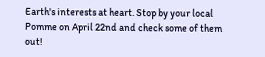Earth's interests at heart. Stop by your local Pomme on April 22nd and check some of them out!